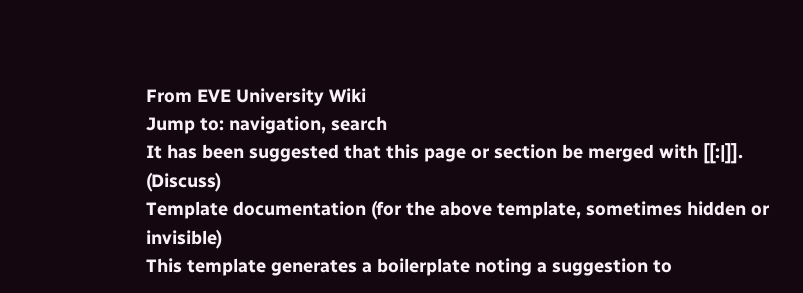From EVE University Wiki
Jump to: navigation, search
It has been suggested that this page or section be merged with [[:|]]. (Discuss)
Template documentation (for the above template, sometimes hidden or invisible)
This template generates a boilerplate noting a suggestion to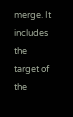merge. It includes the target of the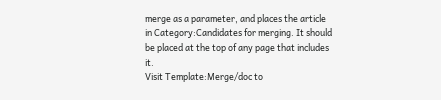merge as a parameter, and places the article in Category:Candidates for merging. It should be placed at the top of any page that includes it.
Visit Template:Merge/doc to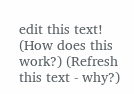edit this text! (How does this work?) (Refresh this text - why?)